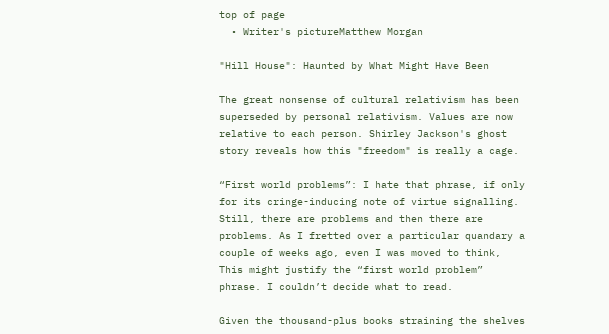top of page
  • Writer's pictureMatthew Morgan

"Hill House": Haunted by What Might Have Been

The great nonsense of cultural relativism has been superseded by personal relativism. Values are now relative to each person. Shirley Jackson's ghost story reveals how this "freedom" is really a cage.

“First world problems”: I hate that phrase, if only for its cringe-inducing note of virtue signalling. Still, there are problems and then there are problems. As I fretted over a particular quandary a couple of weeks ago, even I was moved to think, This might justify the “first world problem” phrase. I couldn’t decide what to read.

Given the thousand-plus books straining the shelves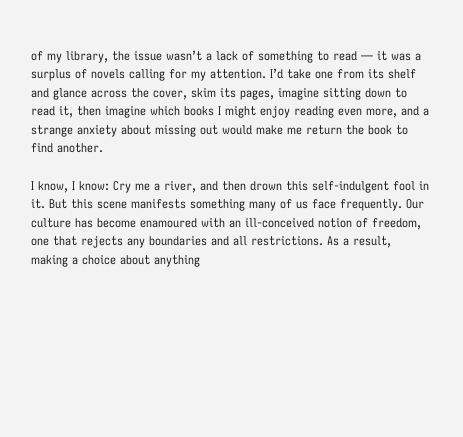of my library, the issue wasn’t a lack of something to read — it was a surplus of novels calling for my attention. I’d take one from its shelf and glance across the cover, skim its pages, imagine sitting down to read it, then imagine which books I might enjoy reading even more, and a strange anxiety about missing out would make me return the book to find another.

I know, I know: Cry me a river, and then drown this self-indulgent fool in it. But this scene manifests something many of us face frequently. Our culture has become enamoured with an ill-conceived notion of freedom, one that rejects any boundaries and all restrictions. As a result, making a choice about anything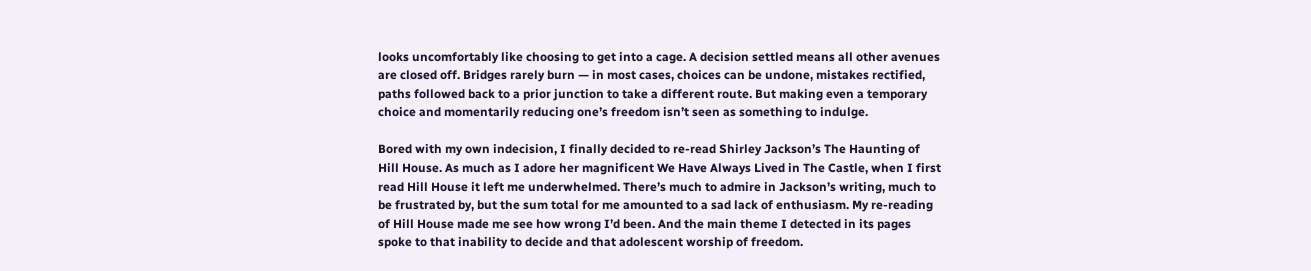looks uncomfortably like choosing to get into a cage. A decision settled means all other avenues are closed off. Bridges rarely burn — in most cases, choices can be undone, mistakes rectified, paths followed back to a prior junction to take a different route. But making even a temporary choice and momentarily reducing one’s freedom isn’t seen as something to indulge.

Bored with my own indecision, I finally decided to re-read Shirley Jackson’s The Haunting of Hill House. As much as I adore her magnificent We Have Always Lived in The Castle, when I first read Hill House it left me underwhelmed. There’s much to admire in Jackson’s writing, much to be frustrated by, but the sum total for me amounted to a sad lack of enthusiasm. My re-reading of Hill House made me see how wrong I’d been. And the main theme I detected in its pages spoke to that inability to decide and that adolescent worship of freedom.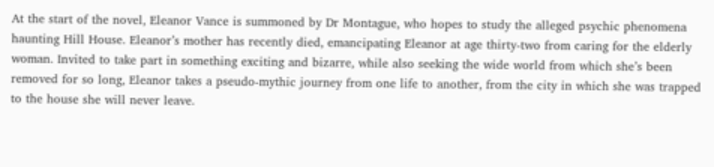At the start of the novel, Eleanor Vance is summoned by Dr Montague, who hopes to study the alleged psychic phenomena haunting Hill House. Eleanor’s mother has recently died, emancipating Eleanor at age thirty-two from caring for the elderly woman. Invited to take part in something exciting and bizarre, while also seeking the wide world from which she’s been removed for so long, Eleanor takes a pseudo-mythic journey from one life to another, from the city in which she was trapped to the house she will never leave.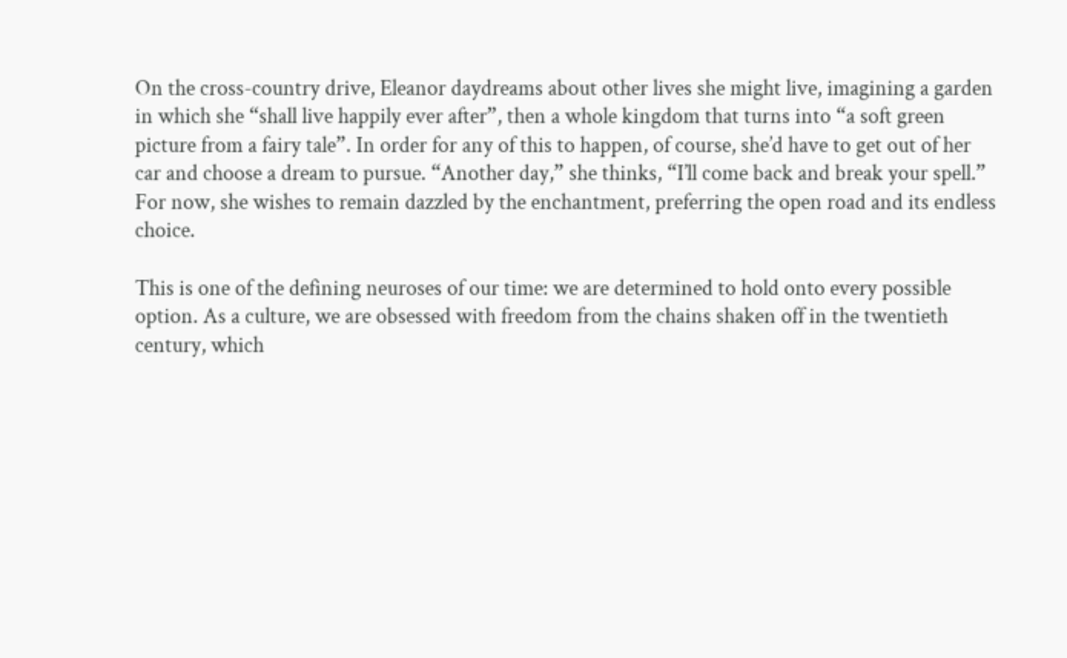On the cross-country drive, Eleanor daydreams about other lives she might live, imagining a garden in which she “shall live happily ever after”, then a whole kingdom that turns into “a soft green picture from a fairy tale”. In order for any of this to happen, of course, she’d have to get out of her car and choose a dream to pursue. “Another day,” she thinks, “I’ll come back and break your spell.” For now, she wishes to remain dazzled by the enchantment, preferring the open road and its endless choice.

This is one of the defining neuroses of our time: we are determined to hold onto every possible option. As a culture, we are obsessed with freedom from the chains shaken off in the twentieth century, which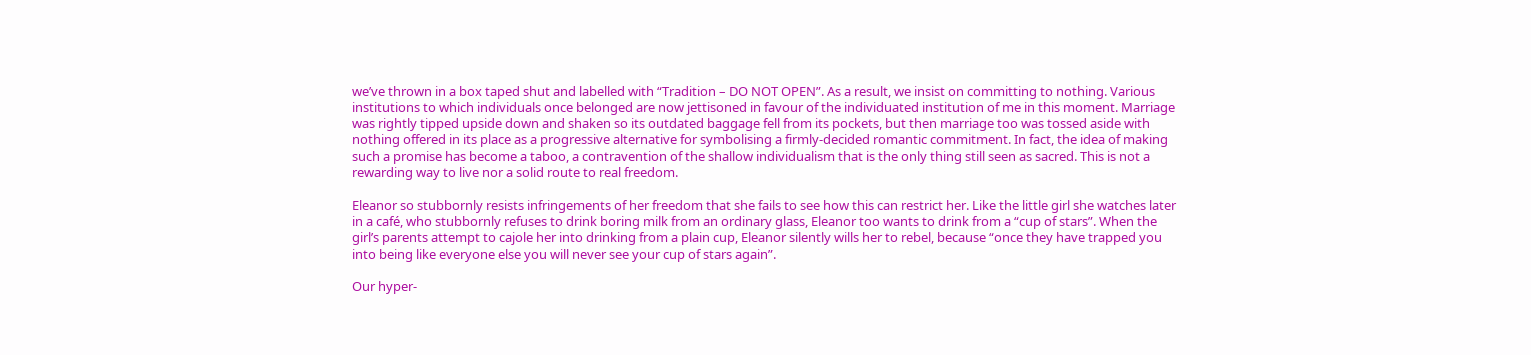we’ve thrown in a box taped shut and labelled with “Tradition – DO NOT OPEN”. As a result, we insist on committing to nothing. Various institutions to which individuals once belonged are now jettisoned in favour of the individuated institution of me in this moment. Marriage was rightly tipped upside down and shaken so its outdated baggage fell from its pockets, but then marriage too was tossed aside with nothing offered in its place as a progressive alternative for symbolising a firmly-decided romantic commitment. In fact, the idea of making such a promise has become a taboo, a contravention of the shallow individualism that is the only thing still seen as sacred. This is not a rewarding way to live nor a solid route to real freedom.

Eleanor so stubbornly resists infringements of her freedom that she fails to see how this can restrict her. Like the little girl she watches later in a café, who stubbornly refuses to drink boring milk from an ordinary glass, Eleanor too wants to drink from a “cup of stars”. When the girl’s parents attempt to cajole her into drinking from a plain cup, Eleanor silently wills her to rebel, because “once they have trapped you into being like everyone else you will never see your cup of stars again”.

Our hyper-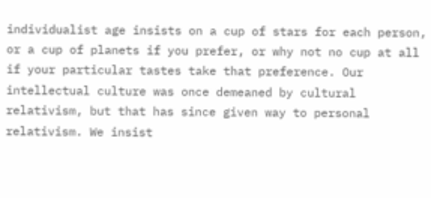individualist age insists on a cup of stars for each person, or a cup of planets if you prefer, or why not no cup at all if your particular tastes take that preference. Our intellectual culture was once demeaned by cultural relativism, but that has since given way to personal relativism. We insist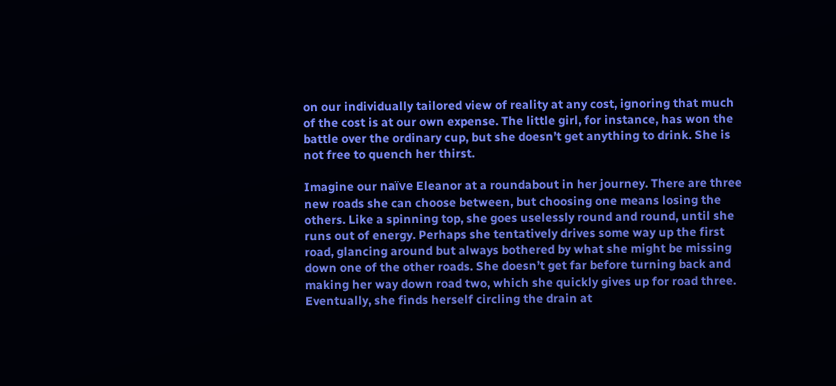on our individually tailored view of reality at any cost, ignoring that much of the cost is at our own expense. The little girl, for instance, has won the battle over the ordinary cup, but she doesn’t get anything to drink. She is not free to quench her thirst.

Imagine our naïve Eleanor at a roundabout in her journey. There are three new roads she can choose between, but choosing one means losing the others. Like a spinning top, she goes uselessly round and round, until she runs out of energy. Perhaps she tentatively drives some way up the first road, glancing around but always bothered by what she might be missing down one of the other roads. She doesn’t get far before turning back and making her way down road two, which she quickly gives up for road three. Eventually, she finds herself circling the drain at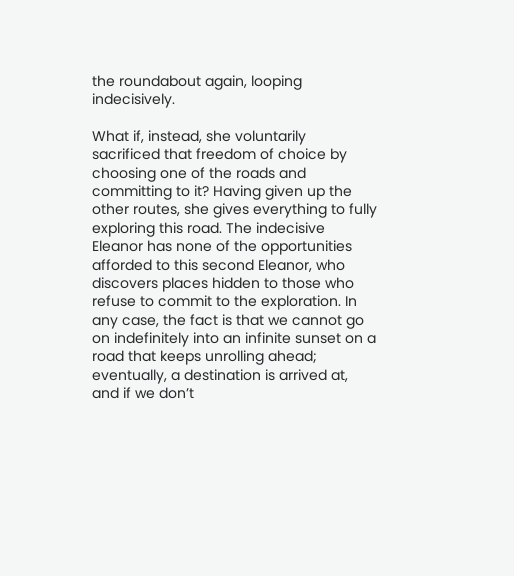the roundabout again, looping indecisively.

What if, instead, she voluntarily sacrificed that freedom of choice by choosing one of the roads and committing to it? Having given up the other routes, she gives everything to fully exploring this road. The indecisive Eleanor has none of the opportunities afforded to this second Eleanor, who discovers places hidden to those who refuse to commit to the exploration. In any case, the fact is that we cannot go on indefinitely into an infinite sunset on a road that keeps unrolling ahead; eventually, a destination is arrived at, and if we don’t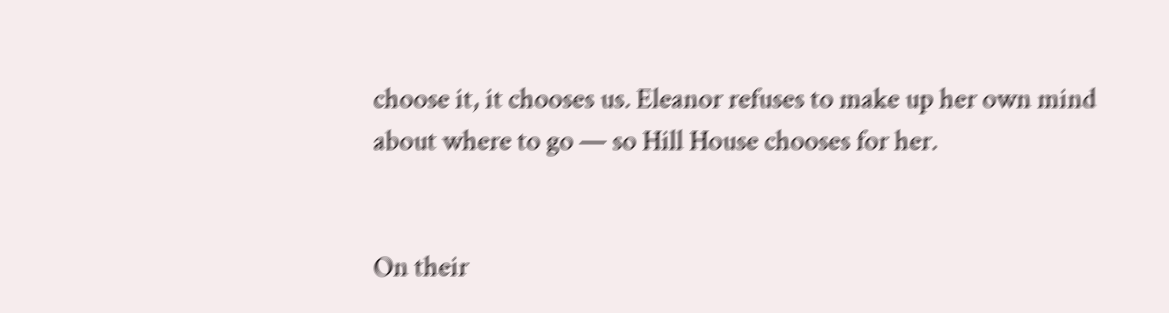choose it, it chooses us. Eleanor refuses to make up her own mind about where to go — so Hill House chooses for her.


On their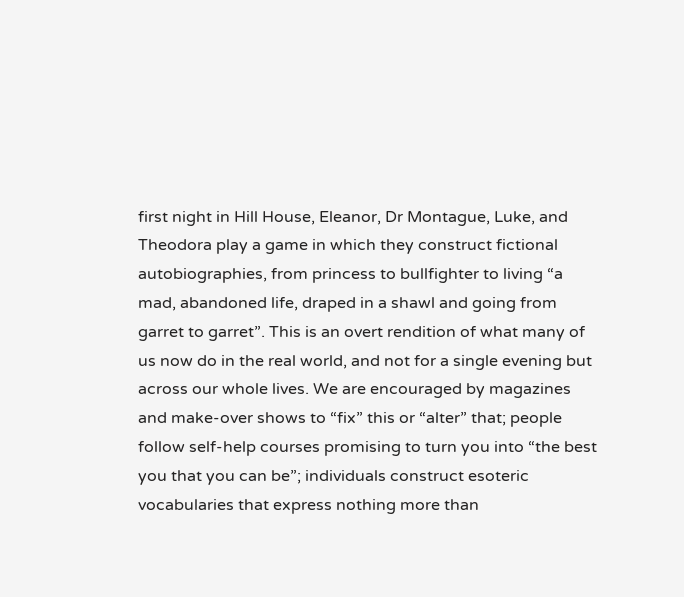first night in Hill House, Eleanor, Dr Montague, Luke, and Theodora play a game in which they construct fictional autobiographies, from princess to bullfighter to living “a mad, abandoned life, draped in a shawl and going from garret to garret”. This is an overt rendition of what many of us now do in the real world, and not for a single evening but across our whole lives. We are encouraged by magazines and make-over shows to “fix” this or “alter” that; people follow self-help courses promising to turn you into “the best you that you can be”; individuals construct esoteric vocabularies that express nothing more than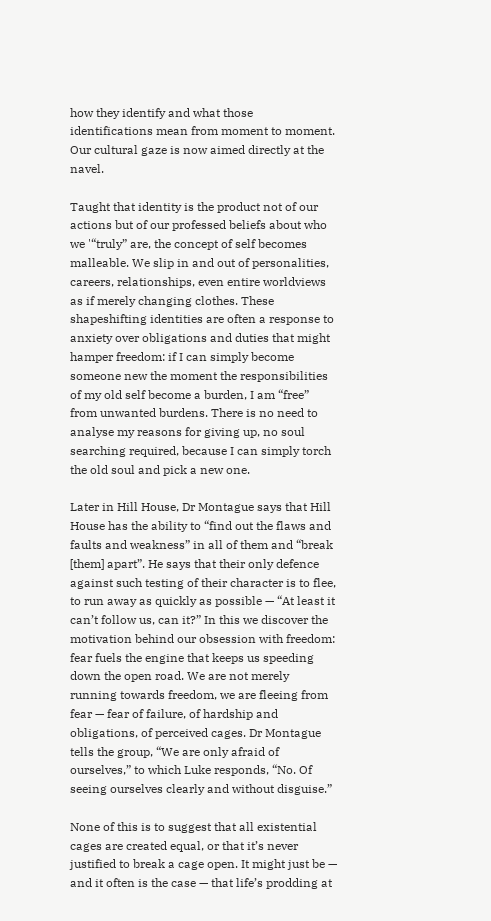how they identify and what those identifications mean from moment to moment. Our cultural gaze is now aimed directly at the navel.

Taught that identity is the product not of our actions but of our professed beliefs about who we '“truly” are, the concept of self becomes malleable. We slip in and out of personalities, careers, relationships, even entire worldviews as if merely changing clothes. These shapeshifting identities are often a response to anxiety over obligations and duties that might hamper freedom: if I can simply become someone new the moment the responsibilities of my old self become a burden, I am “free” from unwanted burdens. There is no need to analyse my reasons for giving up, no soul searching required, because I can simply torch the old soul and pick a new one.

Later in Hill House, Dr Montague says that Hill House has the ability to “find out the flaws and faults and weakness” in all of them and “break [them] apart”. He says that their only defence against such testing of their character is to flee, to run away as quickly as possible — “At least it can’t follow us, can it?” In this we discover the motivation behind our obsession with freedom: fear fuels the engine that keeps us speeding down the open road. We are not merely running towards freedom, we are fleeing from fear — fear of failure, of hardship and obligations, of perceived cages. Dr Montague tells the group, “We are only afraid of ourselves,” to which Luke responds, “No. Of seeing ourselves clearly and without disguise.”

None of this is to suggest that all existential cages are created equal, or that it’s never justified to break a cage open. It might just be — and it often is the case — that life’s prodding at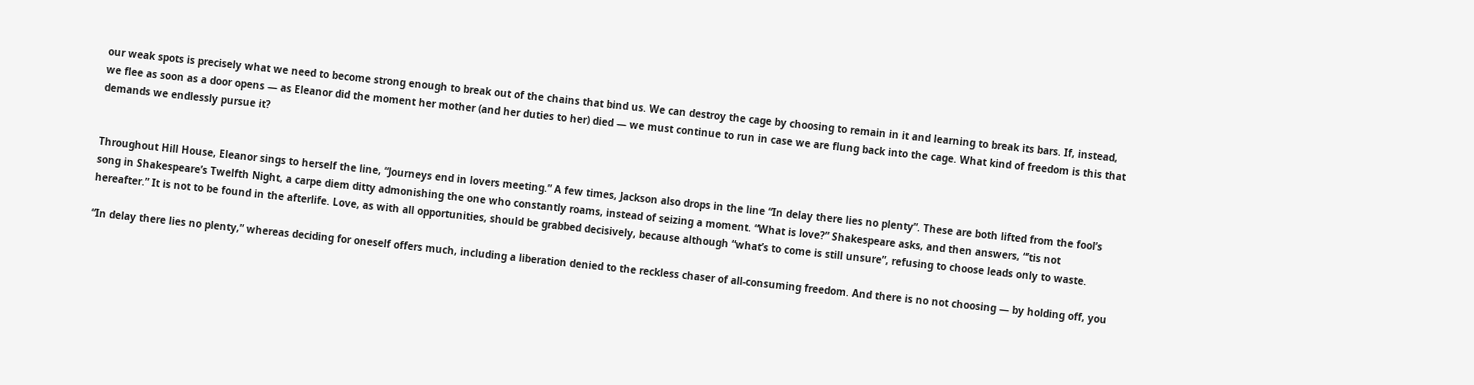our weak spots is precisely what we need to become strong enough to break out of the chains that bind us. We can destroy the cage by choosing to remain in it and learning to break its bars. If, instead, we flee as soon as a door opens — as Eleanor did the moment her mother (and her duties to her) died — we must continue to run in case we are flung back into the cage. What kind of freedom is this that demands we endlessly pursue it?


Throughout Hill House, Eleanor sings to herself the line, “Journeys end in lovers meeting.” A few times, Jackson also drops in the line “In delay there lies no plenty”. These are both lifted from the fool’s song in Shakespeare’s Twelfth Night, a carpe diem ditty admonishing the one who constantly roams, instead of seizing a moment. “What is love?” Shakespeare asks, and then answers, “’tis not hereafter.” It is not to be found in the afterlife. Love, as with all opportunities, should be grabbed decisively, because although “what’s to come is still unsure”, refusing to choose leads only to waste.

“In delay there lies no plenty,” whereas deciding for oneself offers much, including a liberation denied to the reckless chaser of all-consuming freedom. And there is no not choosing — by holding off, you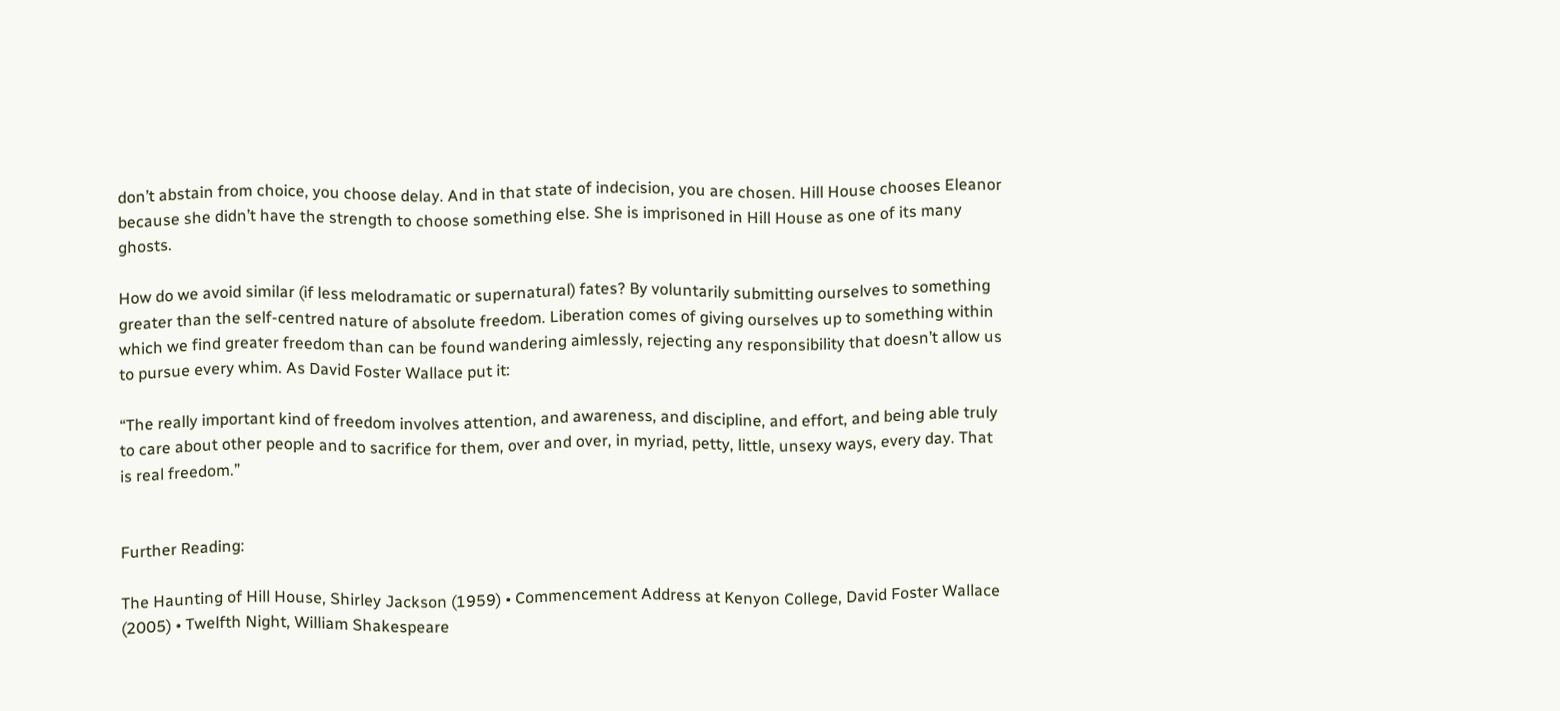don’t abstain from choice, you choose delay. And in that state of indecision, you are chosen. Hill House chooses Eleanor because she didn’t have the strength to choose something else. She is imprisoned in Hill House as one of its many ghosts.

How do we avoid similar (if less melodramatic or supernatural) fates? By voluntarily submitting ourselves to something greater than the self-centred nature of absolute freedom. Liberation comes of giving ourselves up to something within which we find greater freedom than can be found wandering aimlessly, rejecting any responsibility that doesn’t allow us to pursue every whim. As David Foster Wallace put it:

“The really important kind of freedom involves attention, and awareness, and discipline, and effort, and being able truly to care about other people and to sacrifice for them, over and over, in myriad, petty, little, unsexy ways, every day. That is real freedom.”


Further Reading:

The Haunting of Hill House, Shirley Jackson (1959) • Commencement Address at Kenyon College, David Foster Wallace (2005) • Twelfth Night, William Shakespeare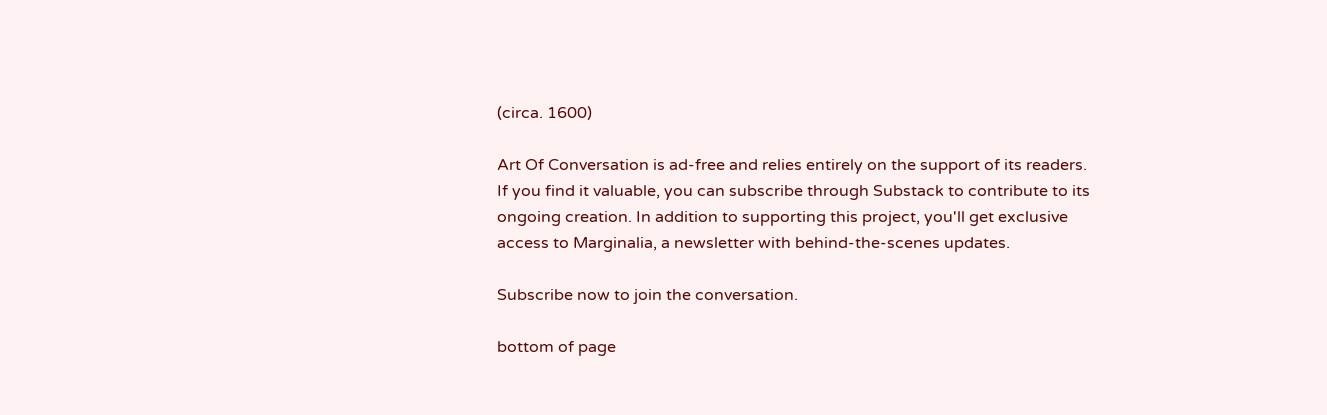(circa. 1600)

Art Of Conversation is ad-free and relies entirely on the support of its readers. If you find it valuable, you can subscribe through Substack to contribute to its ongoing creation. In addition to supporting this project, you'll get exclusive access to Marginalia, a newsletter with behind-the-scenes updates.

Subscribe now to join the conversation.

bottom of page